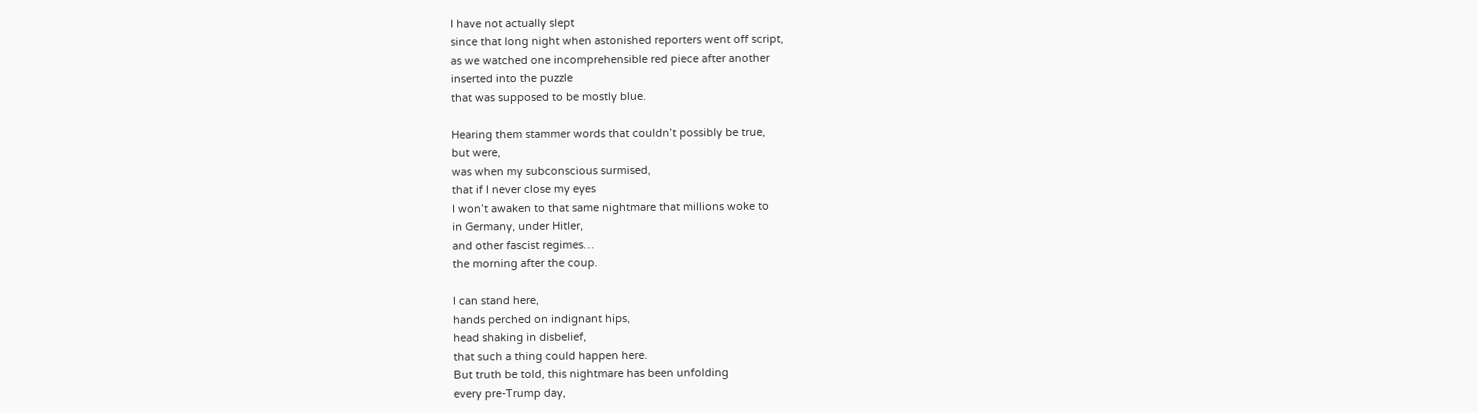I have not actually slept
since that long night when astonished reporters went off script,
as we watched one incomprehensible red piece after another
inserted into the puzzle
that was supposed to be mostly blue.

Hearing them stammer words that couldn’t possibly be true,
but were,
was when my subconscious surmised,
that if I never close my eyes
I won’t awaken to that same nightmare that millions woke to
in Germany, under Hitler,
and other fascist regimes…
the morning after the coup.

I can stand here,
hands perched on indignant hips,
head shaking in disbelief,
that such a thing could happen here.
But truth be told, this nightmare has been unfolding
every pre-Trump day,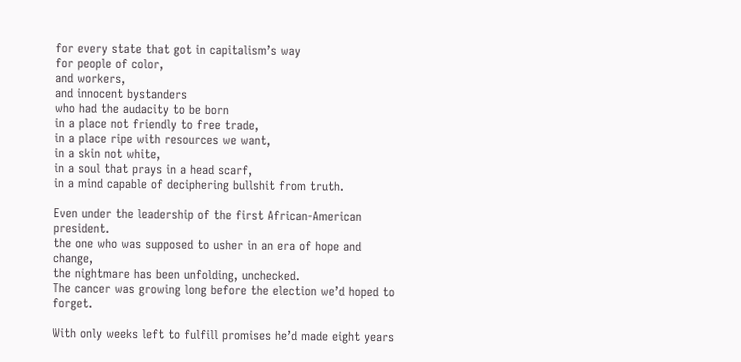for every state that got in capitalism’s way
for people of color,
and workers,
and innocent bystanders
who had the audacity to be born
in a place not friendly to free trade,
in a place ripe with resources we want,
in a skin not white,
in a soul that prays in a head scarf,
in a mind capable of deciphering bullshit from truth.

Even under the leadership of the first African-American president.
the one who was supposed to usher in an era of hope and change,
the nightmare has been unfolding, unchecked.
The cancer was growing long before the election we’d hoped to forget.

With only weeks left to fulfill promises he’d made eight years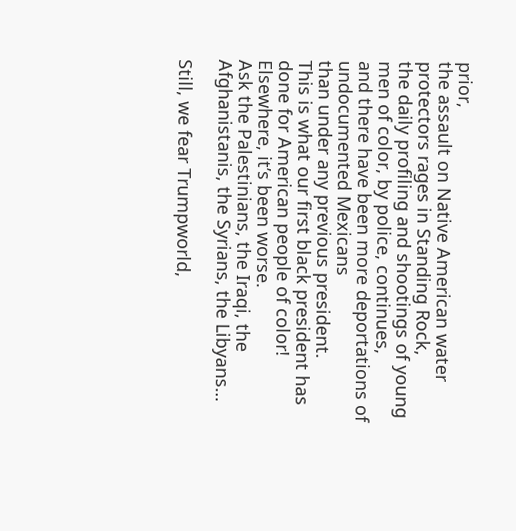prior,
the assault on Native American water protectors rages in Standing Rock,
the daily profiling and shootings of young men of color, by police, continues,
and there have been more deportations of undocumented Mexicans
than under any previous president.
This is what our first black president has done for American people of color!
Elsewhere, it’s been worse.
Ask the Palestinians, the Iraqi, the Afghanistanis, the Syrians, the Libyans…

Still, we fear Trumpworld,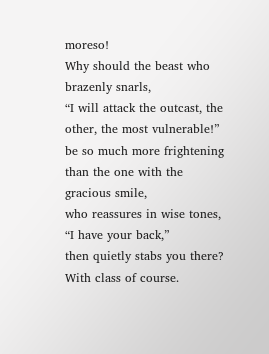moreso!
Why should the beast who brazenly snarls,
“I will attack the outcast, the other, the most vulnerable!”
be so much more frightening than the one with the gracious smile,
who reassures in wise tones, “I have your back,”
then quietly stabs you there?
With class of course.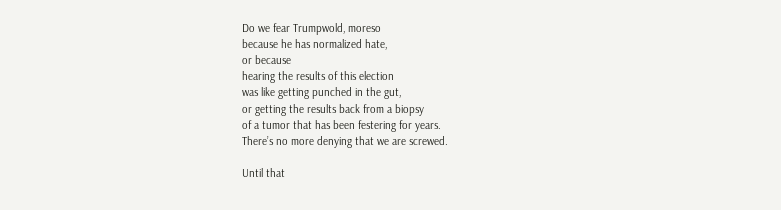Do we fear Trumpwold, moreso
because he has normalized hate,
or because
hearing the results of this election
was like getting punched in the gut,
or getting the results back from a biopsy
of a tumor that has been festering for years.
There’s no more denying that we are screwed.

Until that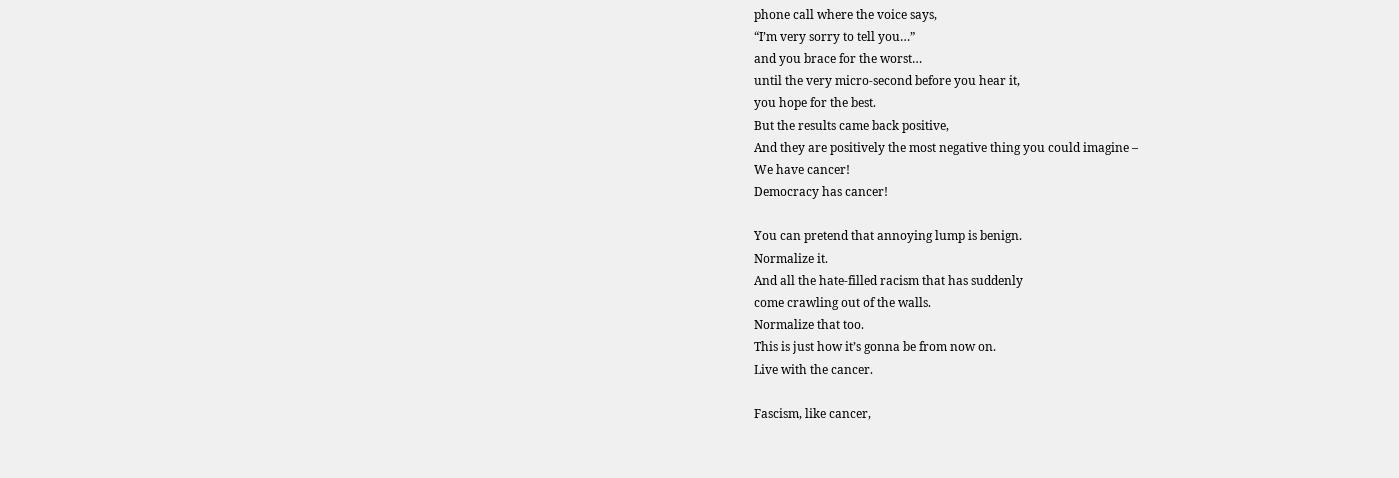phone call where the voice says,
“I’m very sorry to tell you…”
and you brace for the worst…
until the very micro-second before you hear it,
you hope for the best.
But the results came back positive,
And they are positively the most negative thing you could imagine –
We have cancer!
Democracy has cancer!

You can pretend that annoying lump is benign.
Normalize it.
And all the hate-filled racism that has suddenly
come crawling out of the walls.
Normalize that too.
This is just how it’s gonna be from now on.
Live with the cancer.

Fascism, like cancer,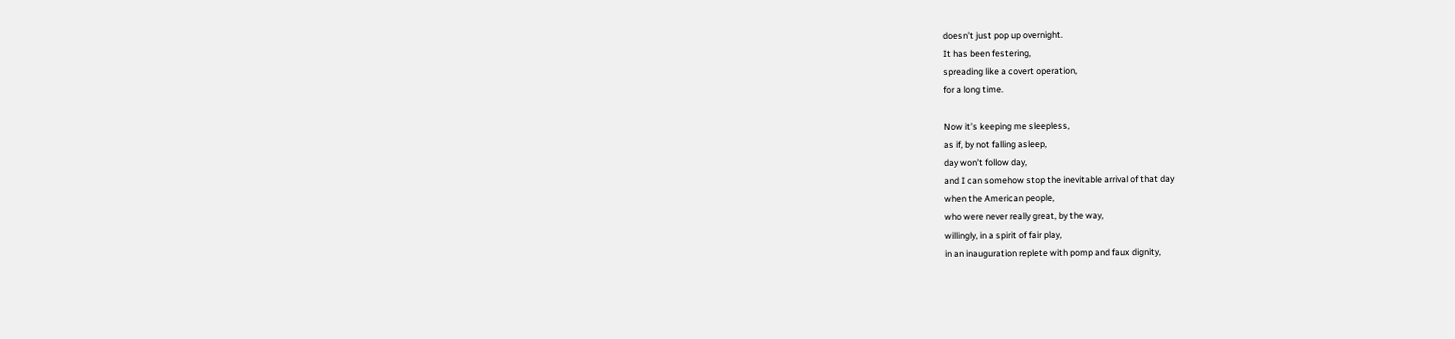doesn’t just pop up overnight.
It has been festering,
spreading like a covert operation,
for a long time.

Now it’s keeping me sleepless,
as if, by not falling asleep,
day won’t follow day,
and I can somehow stop the inevitable arrival of that day
when the American people,
who were never really great, by the way,
willingly, in a spirit of fair play,
in an inauguration replete with pomp and faux dignity,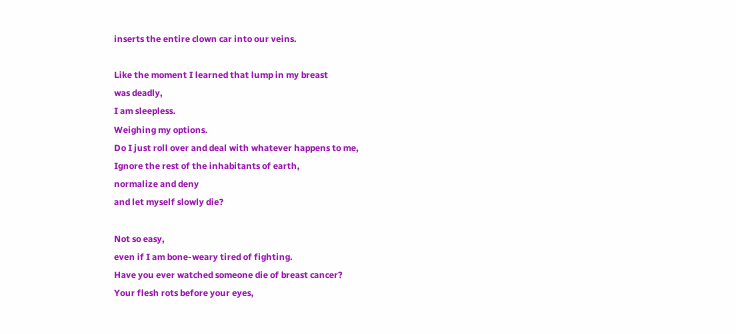inserts the entire clown car into our veins.

Like the moment I learned that lump in my breast
was deadly,
I am sleepless.
Weighing my options.
Do I just roll over and deal with whatever happens to me,
Ignore the rest of the inhabitants of earth,
normalize and deny
and let myself slowly die?

Not so easy,
even if I am bone-weary tired of fighting.
Have you ever watched someone die of breast cancer?
Your flesh rots before your eyes,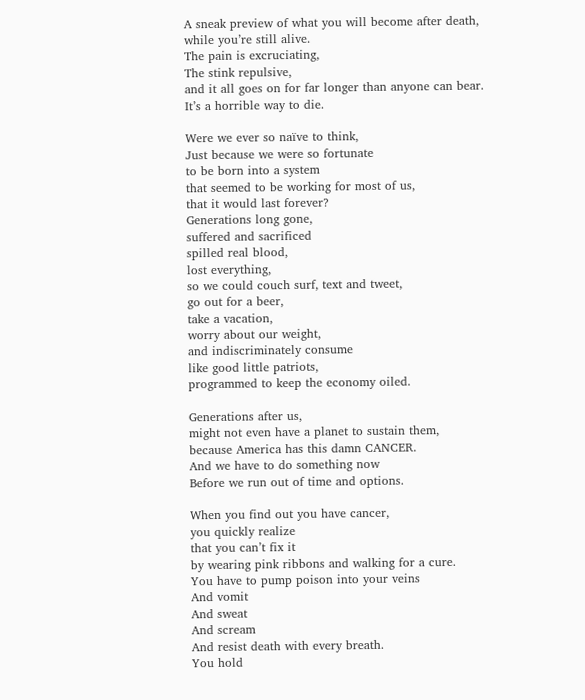A sneak preview of what you will become after death,
while you’re still alive.
The pain is excruciating,
The stink repulsive,
and it all goes on for far longer than anyone can bear.
It’s a horrible way to die.

Were we ever so naïve to think,
Just because we were so fortunate
to be born into a system
that seemed to be working for most of us,
that it would last forever?
Generations long gone,
suffered and sacrificed
spilled real blood,
lost everything,
so we could couch surf, text and tweet,
go out for a beer,
take a vacation,
worry about our weight,
and indiscriminately consume
like good little patriots,
programmed to keep the economy oiled.

Generations after us,
might not even have a planet to sustain them,
because America has this damn CANCER.
And we have to do something now
Before we run out of time and options.

When you find out you have cancer,
you quickly realize
that you can’t fix it
by wearing pink ribbons and walking for a cure.
You have to pump poison into your veins
And vomit
And sweat
And scream
And resist death with every breath.
You hold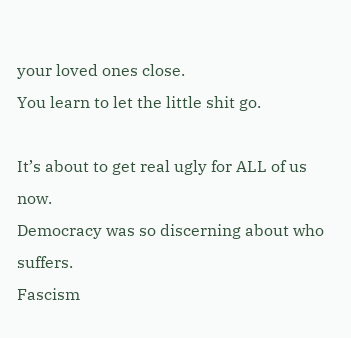your loved ones close.
You learn to let the little shit go.

It’s about to get real ugly for ALL of us now.
Democracy was so discerning about who suffers.
Fascism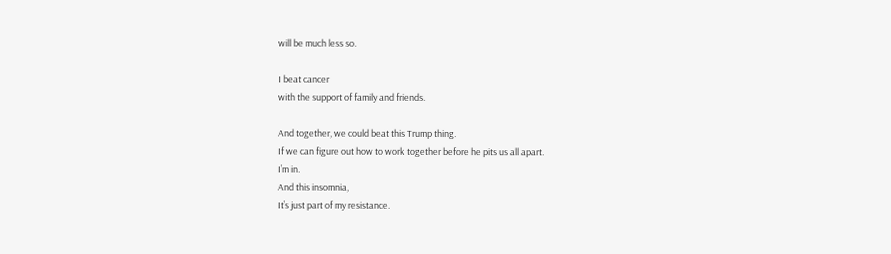will be much less so.

I beat cancer
with the support of family and friends.

And together, we could beat this Trump thing.
If we can figure out how to work together before he pits us all apart.
I’m in.
And this insomnia,
It’s just part of my resistance.